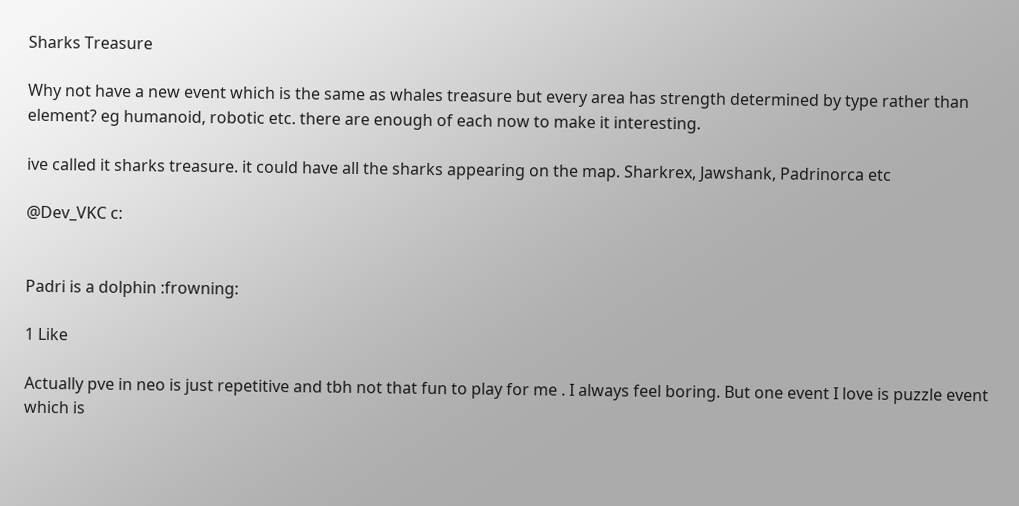Sharks Treasure

Why not have a new event which is the same as whales treasure but every area has strength determined by type rather than element? eg humanoid, robotic etc. there are enough of each now to make it interesting.

ive called it sharks treasure. it could have all the sharks appearing on the map. Sharkrex, Jawshank, Padrinorca etc

@Dev_VKC c:


Padri is a dolphin :frowning:

1 Like

Actually pve in neo is just repetitive and tbh not that fun to play for me . I always feel boring. But one event I love is puzzle event which is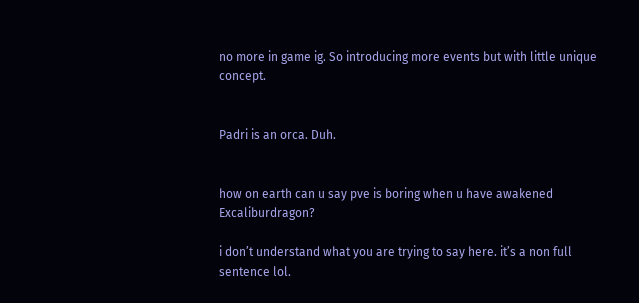no more in game ig. So introducing more events but with little unique concept.


Padri is an orca. Duh.


how on earth can u say pve is boring when u have awakened Excaliburdragon?

i don’t understand what you are trying to say here. it’s a non full sentence lol.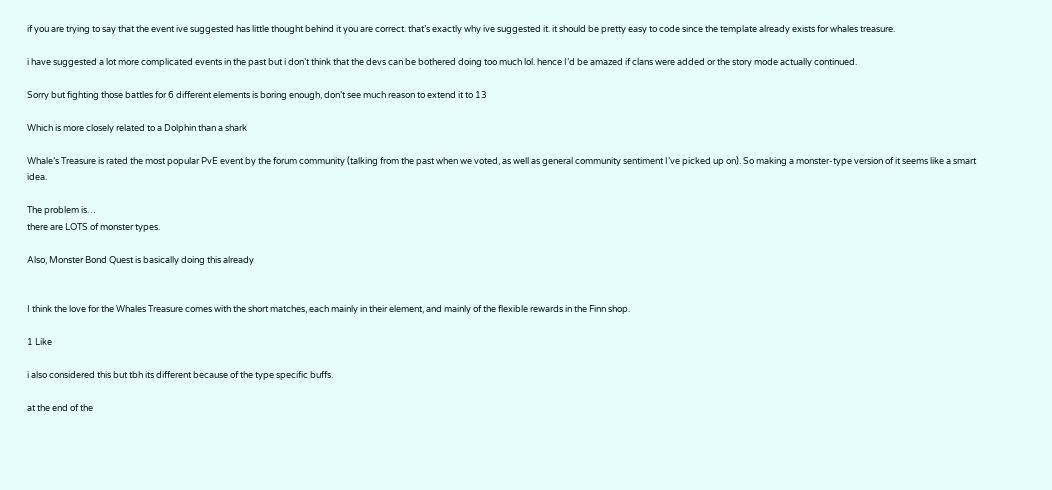if you are trying to say that the event ive suggested has little thought behind it you are correct. that’s exactly why ive suggested it. it should be pretty easy to code since the template already exists for whales treasure.

i have suggested a lot more complicated events in the past but i don’t think that the devs can be bothered doing too much lol. hence I’d be amazed if clans were added or the story mode actually continued.

Sorry but fighting those battles for 6 different elements is boring enough, don’t see much reason to extend it to 13

Which is more closely related to a Dolphin than a shark

Whale’s Treasure is rated the most popular PvE event by the forum community (talking from the past when we voted, as well as general community sentiment I’ve picked up on). So making a monster-type version of it seems like a smart idea.

The problem is…
there are LOTS of monster types.

Also, Monster Bond Quest is basically doing this already


I think the love for the Whales Treasure comes with the short matches, each mainly in their element, and mainly of the flexible rewards in the Finn shop.

1 Like

i also considered this but tbh its different because of the type specific buffs.

at the end of the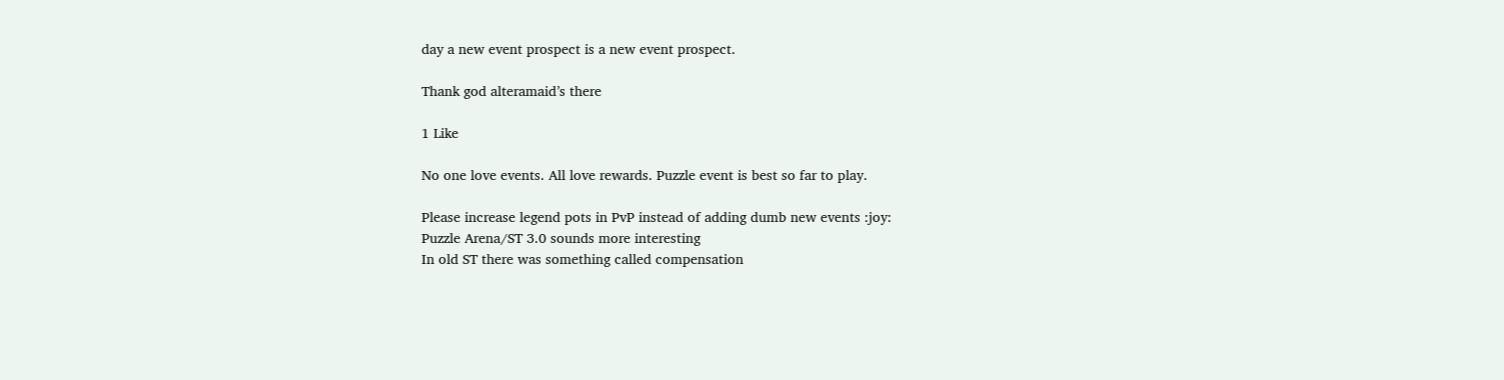day a new event prospect is a new event prospect.

Thank god alteramaid’s there

1 Like

No one love events. All love rewards. Puzzle event is best so far to play.

Please increase legend pots in PvP instead of adding dumb new events :joy:
Puzzle Arena/ST 3.0 sounds more interesting
In old ST there was something called compensation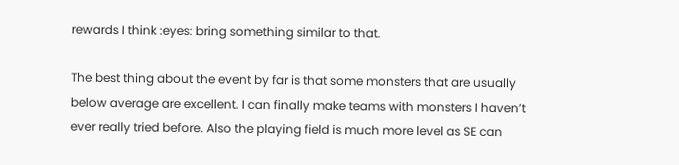rewards I think :eyes: bring something similar to that.

The best thing about the event by far is that some monsters that are usually below average are excellent. I can finally make teams with monsters I haven’t ever really tried before. Also the playing field is much more level as SE can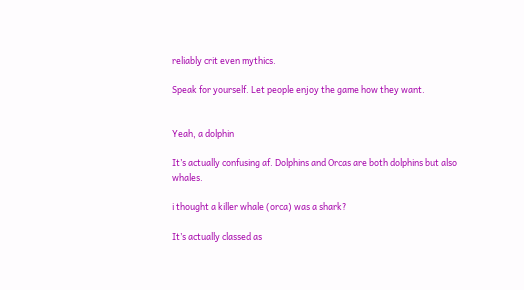reliably crit even mythics.

Speak for yourself. Let people enjoy the game how they want.


Yeah, a dolphin

It’s actually confusing af. Dolphins and Orcas are both dolphins but also whales.

i thought a killer whale (orca) was a shark?

It’s actually classed as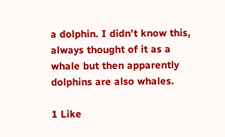a dolphin. I didn’t know this, always thought of it as a whale but then apparently dolphins are also whales.

1 Like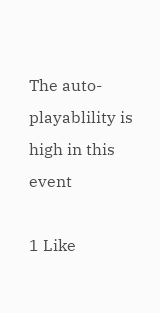The auto-playablility is high in this event

1 Like